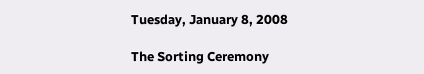Tuesday, January 8, 2008

The Sorting Ceremony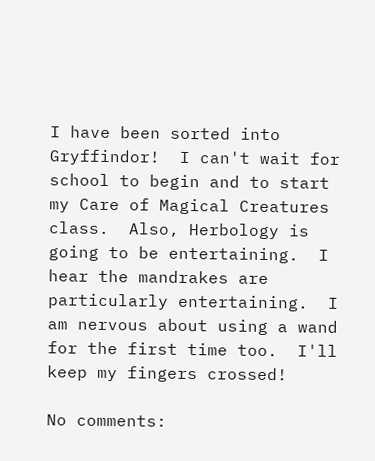I have been sorted into Gryffindor!  I can't wait for school to begin and to start my Care of Magical Creatures class.  Also, Herbology is going to be entertaining.  I hear the mandrakes are particularly entertaining.  I am nervous about using a wand for the first time too.  I'll keep my fingers crossed!

No comments: